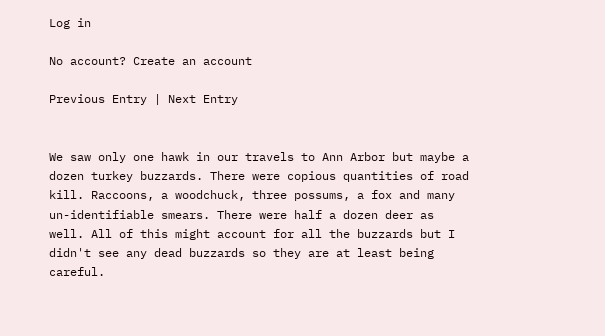Log in

No account? Create an account

Previous Entry | Next Entry


We saw only one hawk in our travels to Ann Arbor but maybe a dozen turkey buzzards. There were copious quantities of road kill. Raccoons, a woodchuck, three possums, a fox and many un-identifiable smears. There were half a dozen deer as well. All of this might account for all the buzzards but I didn't see any dead buzzards so they are at least being careful.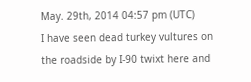May. 29th, 2014 04:57 pm (UTC)
I have seen dead turkey vultures on the roadside by I-90 twixt here and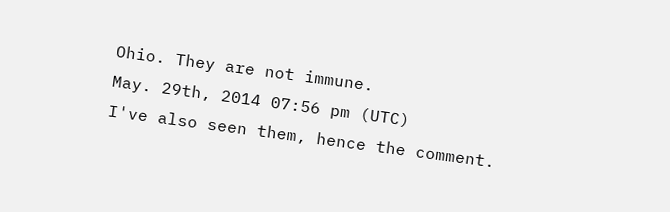Ohio. They are not immune.
May. 29th, 2014 07:56 pm (UTC)
I've also seen them, hence the comment.